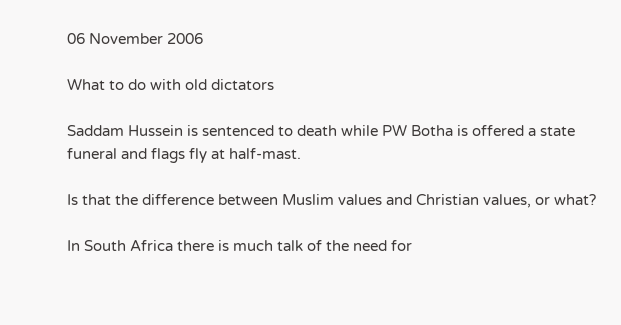06 November 2006

What to do with old dictators

Saddam Hussein is sentenced to death while PW Botha is offered a state funeral and flags fly at half-mast.

Is that the difference between Muslim values and Christian values, or what?

In South Africa there is much talk of the need for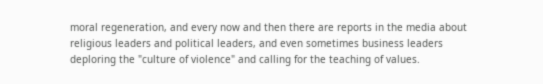moral regeneration, and every now and then there are reports in the media about religious leaders and political leaders, and even sometimes business leaders deploring the "culture of violence" and calling for the teaching of values.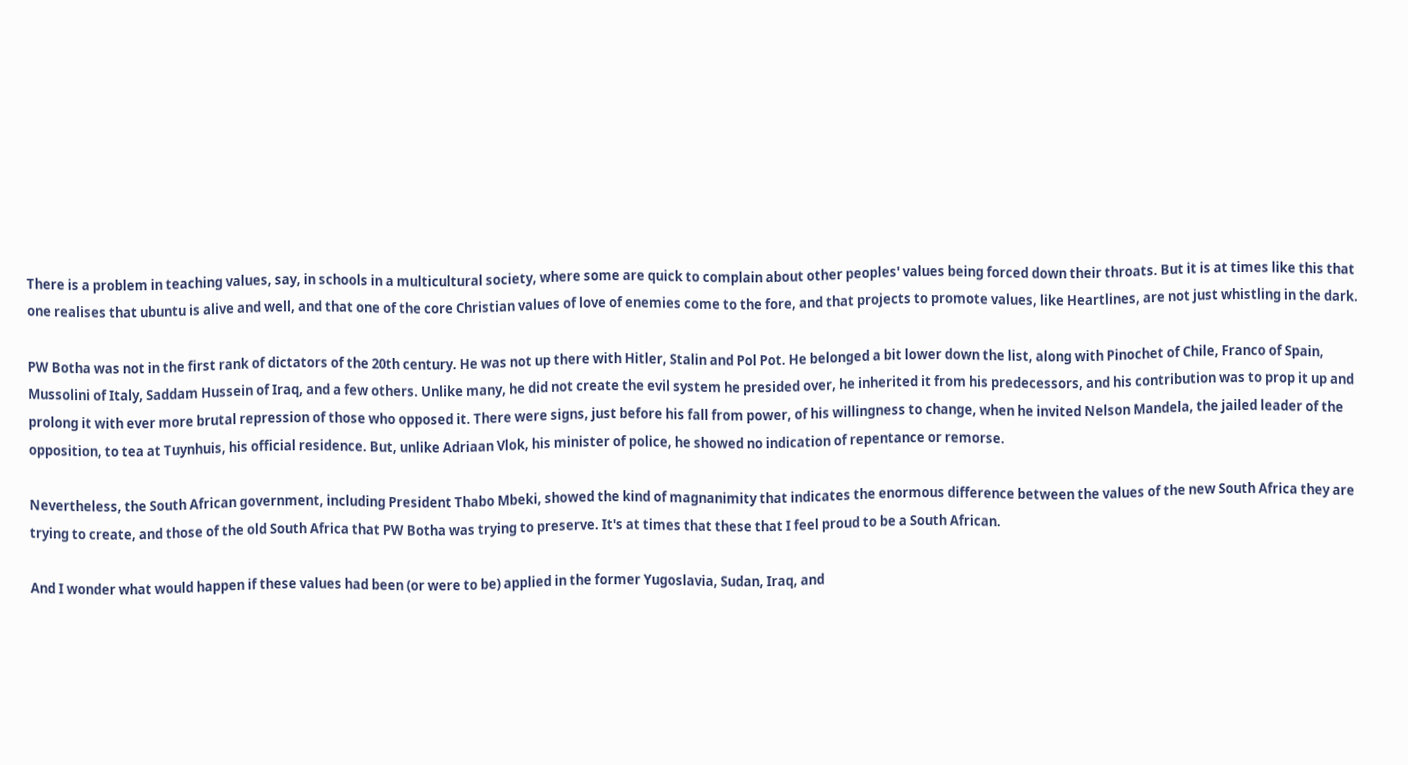There is a problem in teaching values, say, in schools in a multicultural society, where some are quick to complain about other peoples' values being forced down their throats. But it is at times like this that one realises that ubuntu is alive and well, and that one of the core Christian values of love of enemies come to the fore, and that projects to promote values, like Heartlines, are not just whistling in the dark.

PW Botha was not in the first rank of dictators of the 20th century. He was not up there with Hitler, Stalin and Pol Pot. He belonged a bit lower down the list, along with Pinochet of Chile, Franco of Spain, Mussolini of Italy, Saddam Hussein of Iraq, and a few others. Unlike many, he did not create the evil system he presided over, he inherited it from his predecessors, and his contribution was to prop it up and prolong it with ever more brutal repression of those who opposed it. There were signs, just before his fall from power, of his willingness to change, when he invited Nelson Mandela, the jailed leader of the opposition, to tea at Tuynhuis, his official residence. But, unlike Adriaan Vlok, his minister of police, he showed no indication of repentance or remorse.

Nevertheless, the South African government, including President Thabo Mbeki, showed the kind of magnanimity that indicates the enormous difference between the values of the new South Africa they are trying to create, and those of the old South Africa that PW Botha was trying to preserve. It's at times that these that I feel proud to be a South African.

And I wonder what would happen if these values had been (or were to be) applied in the former Yugoslavia, Sudan, Iraq, and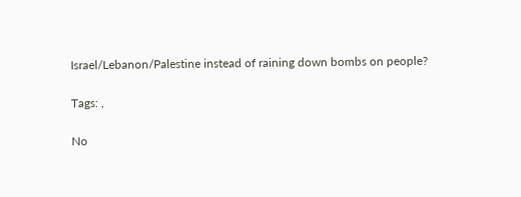Israel/Lebanon/Palestine instead of raining down bombs on people?

Tags: ,

No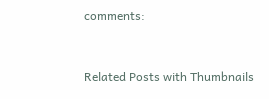comments:


Related Posts with Thumbnails